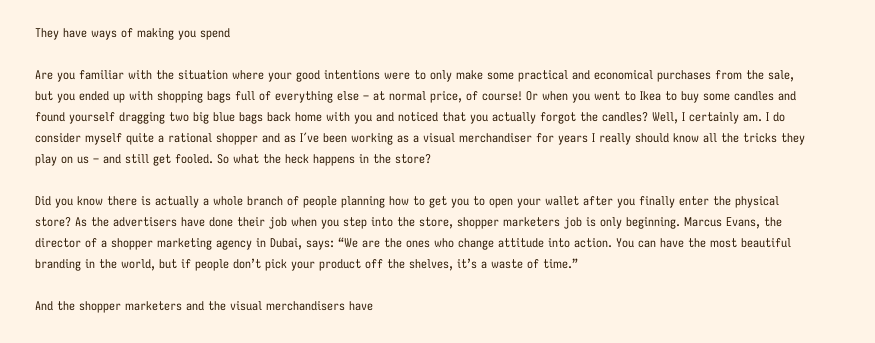They have ways of making you spend

Are you familiar with the situation where your good intentions were to only make some practical and economical purchases from the sale, but you ended up with shopping bags full of everything else – at normal price, of course! Or when you went to Ikea to buy some candles and found yourself dragging two big blue bags back home with you and noticed that you actually forgot the candles? Well, I certainly am. I do consider myself quite a rational shopper and as I´ve been working as a visual merchandiser for years I really should know all the tricks they play on us – and still get fooled. So what the heck happens in the store?

Did you know there is actually a whole branch of people planning how to get you to open your wallet after you finally enter the physical store? As the advertisers have done their job when you step into the store, shopper marketers job is only beginning. Marcus Evans, the director of a shopper marketing agency in Dubai, says: “We are the ones who change attitude into action. You can have the most beautiful branding in the world, but if people don’t pick your product off the shelves, it’s a waste of time.”

And the shopper marketers and the visual merchandisers have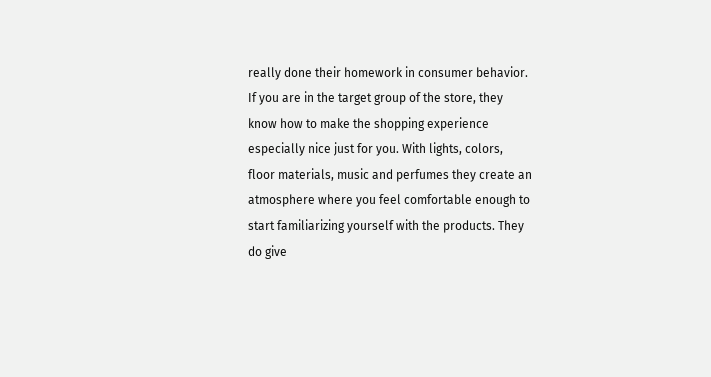really done their homework in consumer behavior. If you are in the target group of the store, they know how to make the shopping experience especially nice just for you. With lights, colors, floor materials, music and perfumes they create an atmosphere where you feel comfortable enough to start familiarizing yourself with the products. They do give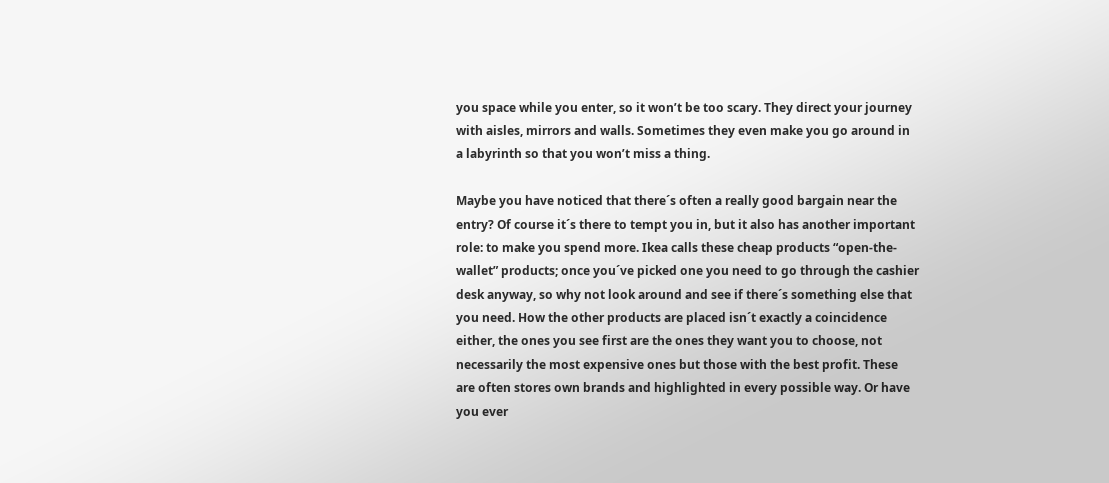you space while you enter, so it won’t be too scary. They direct your journey with aisles, mirrors and walls. Sometimes they even make you go around in a labyrinth so that you won’t miss a thing.

Maybe you have noticed that there´s often a really good bargain near the entry? Of course it´s there to tempt you in, but it also has another important role: to make you spend more. Ikea calls these cheap products “open-the-wallet” products; once you´ve picked one you need to go through the cashier desk anyway, so why not look around and see if there´s something else that you need. How the other products are placed isn´t exactly a coincidence either, the ones you see first are the ones they want you to choose, not necessarily the most expensive ones but those with the best profit. These are often stores own brands and highlighted in every possible way. Or have you ever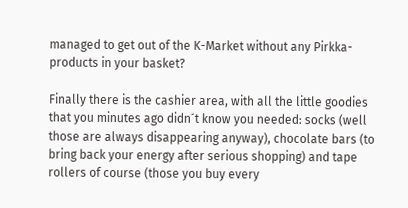managed to get out of the K-Market without any Pirkka- products in your basket?

Finally there is the cashier area, with all the little goodies that you minutes ago didn´t know you needed: socks (well those are always disappearing anyway), chocolate bars (to bring back your energy after serious shopping) and tape rollers of course (those you buy every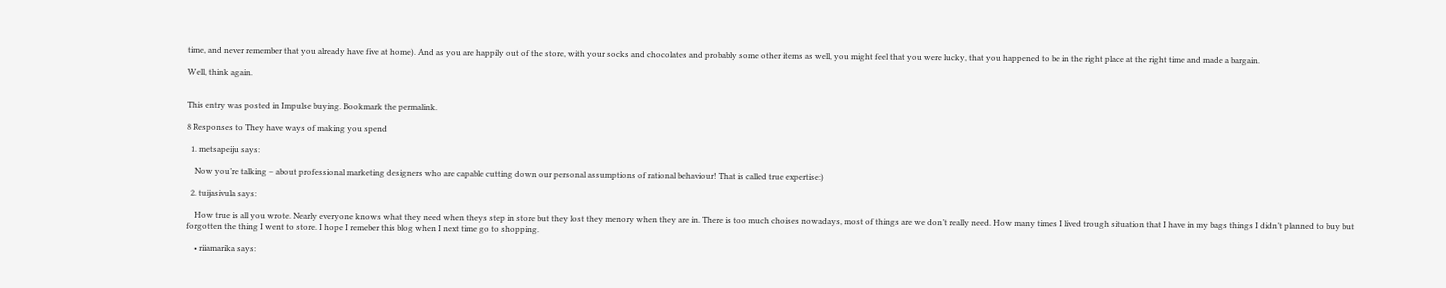time, and never remember that you already have five at home). And as you are happily out of the store, with your socks and chocolates and probably some other items as well, you might feel that you were lucky, that you happened to be in the right place at the right time and made a bargain.

Well, think again.


This entry was posted in Impulse buying. Bookmark the permalink.

8 Responses to They have ways of making you spend

  1. metsapeiju says:

    Now you’re talking – about professional marketing designers who are capable cutting down our personal assumptions of rational behaviour! That is called true expertise:)

  2. tuijasivula says:

    How true is all you wrote. Nearly everyone knows what they need when theys step in store but they lost they menory when they are in. There is too much choises nowadays, most of things are we don’t really need. How many times I lived trough situation that I have in my bags things I didn’t planned to buy but forgotten the thing I went to store. I hope I remeber this blog when I next time go to shopping.

    • riiamarika says: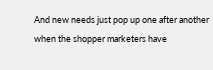And new needs just pop up one after another when the shopper marketers have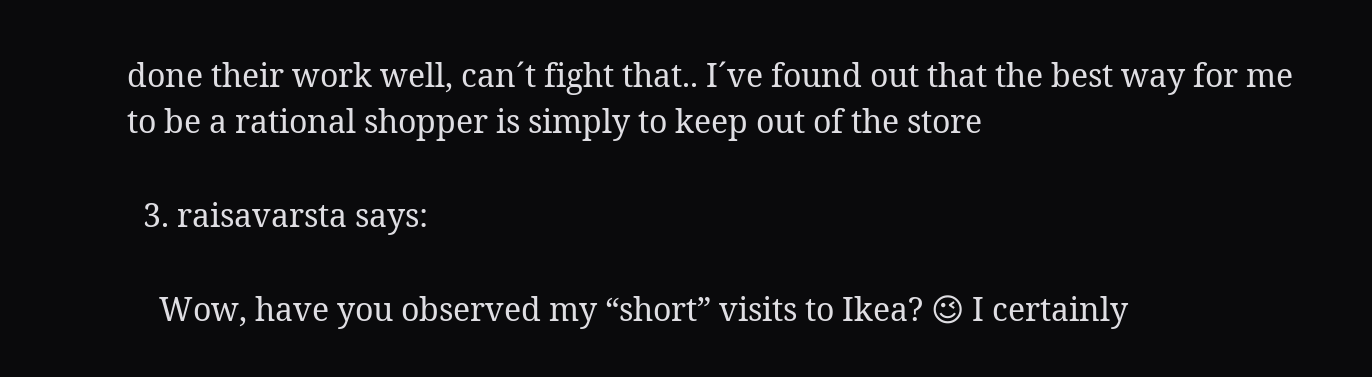done their work well, can´t fight that.. I´ve found out that the best way for me to be a rational shopper is simply to keep out of the store

  3. raisavarsta says:

    Wow, have you observed my “short” visits to Ikea? 😉 I certainly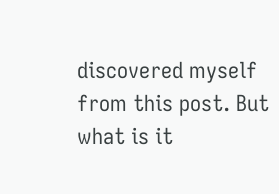discovered myself from this post. But what is it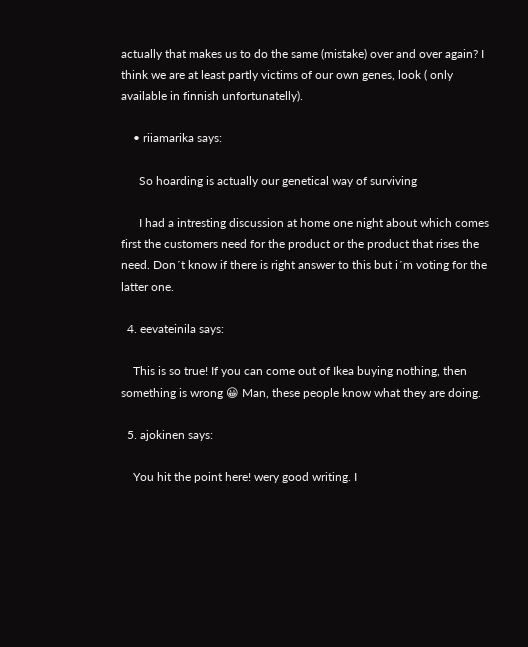actually that makes us to do the same (mistake) over and over again? I think we are at least partly victims of our own genes, look ( only available in finnish unfortunatelly).

    • riiamarika says:

      So hoarding is actually our genetical way of surviving

      I had a intresting discussion at home one night about which comes first the customers need for the product or the product that rises the need. Don´t know if there is right answer to this but i´m voting for the latter one.

  4. eevateinila says:

    This is so true! If you can come out of Ikea buying nothing, then something is wrong 😀 Man, these people know what they are doing.

  5. ajokinen says:

    You hit the point here! wery good writing. I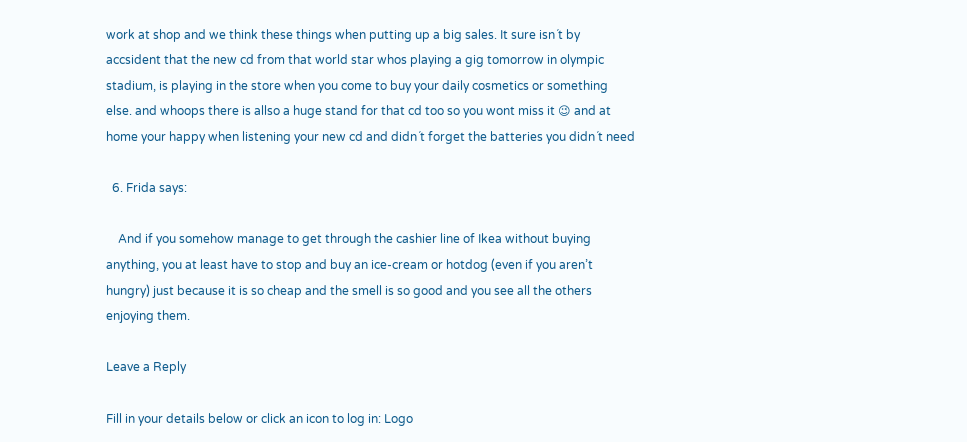work at shop and we think these things when putting up a big sales. It sure isn´t by accsident that the new cd from that world star whos playing a gig tomorrow in olympic stadium, is playing in the store when you come to buy your daily cosmetics or something else. and whoops there is allso a huge stand for that cd too so you wont miss it 😉 and at home your happy when listening your new cd and didn´t forget the batteries you didn´t need

  6. Frida says:

    And if you somehow manage to get through the cashier line of Ikea without buying anything, you at least have to stop and buy an ice-cream or hotdog (even if you aren’t hungry) just because it is so cheap and the smell is so good and you see all the others enjoying them.

Leave a Reply

Fill in your details below or click an icon to log in: Logo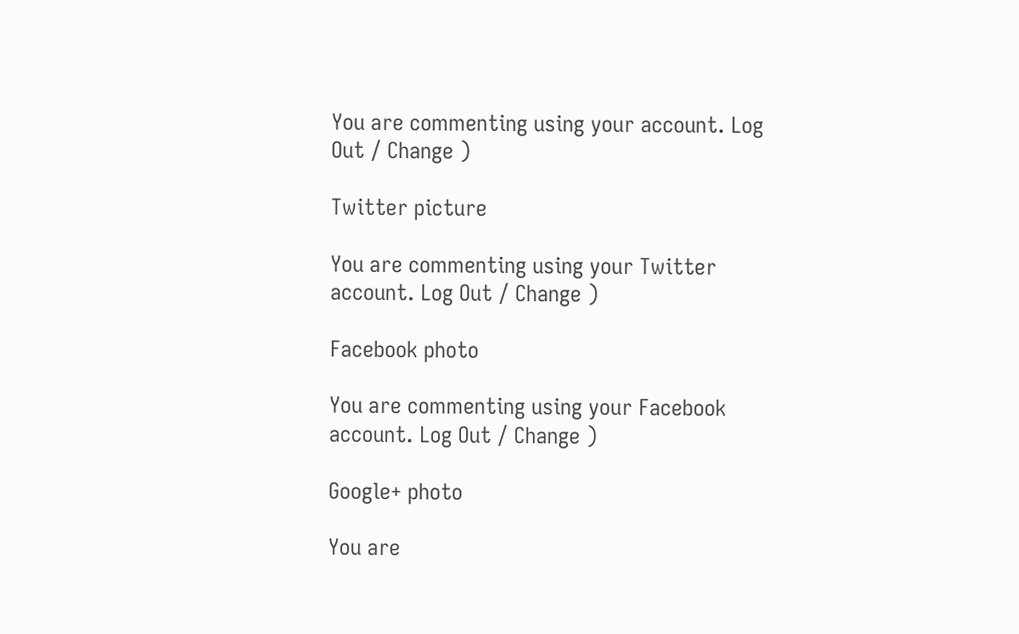You are commenting using your account. Log Out / Change )

Twitter picture

You are commenting using your Twitter account. Log Out / Change )

Facebook photo

You are commenting using your Facebook account. Log Out / Change )

Google+ photo

You are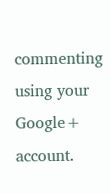commenting using your Google+ account.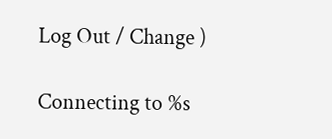Log Out / Change )

Connecting to %s